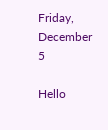Friday, December 5

Hello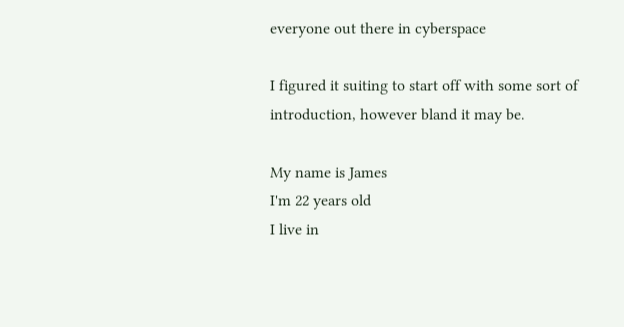everyone out there in cyberspace

I figured it suiting to start off with some sort of introduction, however bland it may be.

My name is James
I'm 22 years old
I live in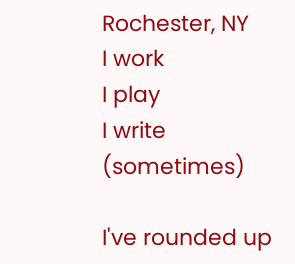Rochester, NY
I work
I play
I write (sometimes)

I've rounded up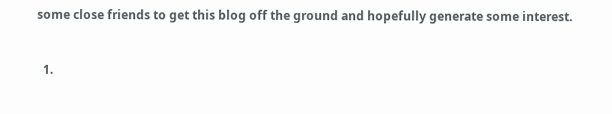some close friends to get this blog off the ground and hopefully generate some interest.


  1.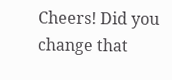Cheers! Did you change that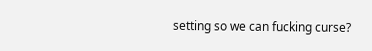setting so we can fucking curse?